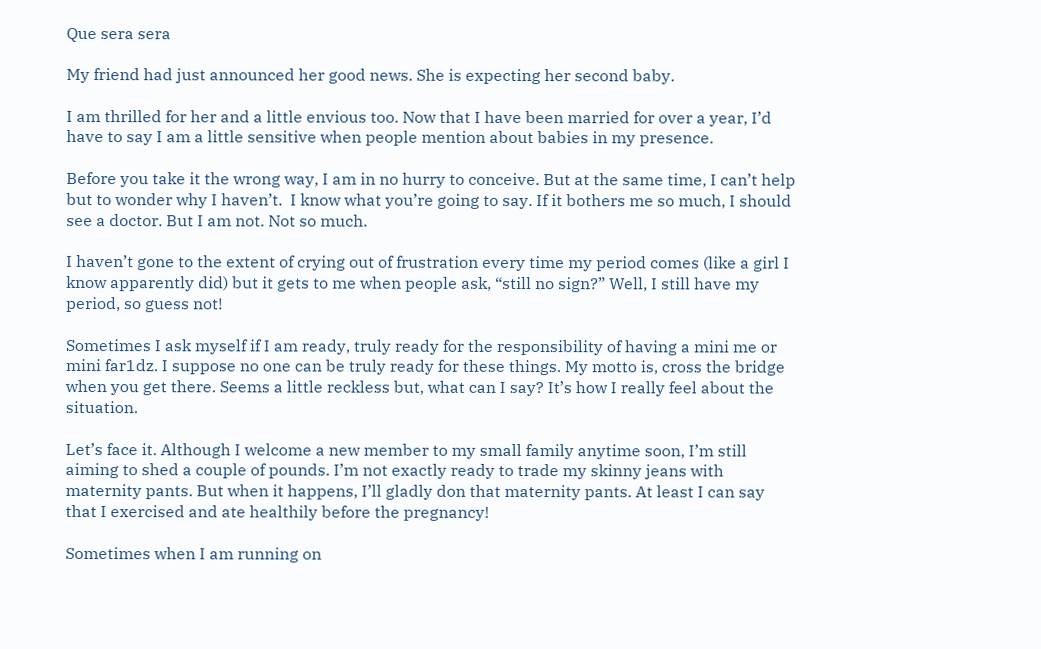Que sera sera

My friend had just announced her good news. She is expecting her second baby.

I am thrilled for her and a little envious too. Now that I have been married for over a year, I’d have to say I am a little sensitive when people mention about babies in my presence.

Before you take it the wrong way, I am in no hurry to conceive. But at the same time, I can’t help but to wonder why I haven’t.  I know what you’re going to say. If it bothers me so much, I should see a doctor. But I am not. Not so much.

I haven’t gone to the extent of crying out of frustration every time my period comes (like a girl I know apparently did) but it gets to me when people ask, “still no sign?” Well, I still have my period, so guess not!

Sometimes I ask myself if I am ready, truly ready for the responsibility of having a mini me or mini far1dz. I suppose no one can be truly ready for these things. My motto is, cross the bridge when you get there. Seems a little reckless but, what can I say? It’s how I really feel about the situation.

Let’s face it. Although I welcome a new member to my small family anytime soon, I’m still aiming to shed a couple of pounds. I’m not exactly ready to trade my skinny jeans with maternity pants. But when it happens, I’ll gladly don that maternity pants. At least I can say that I exercised and ate healthily before the pregnancy!

Sometimes when I am running on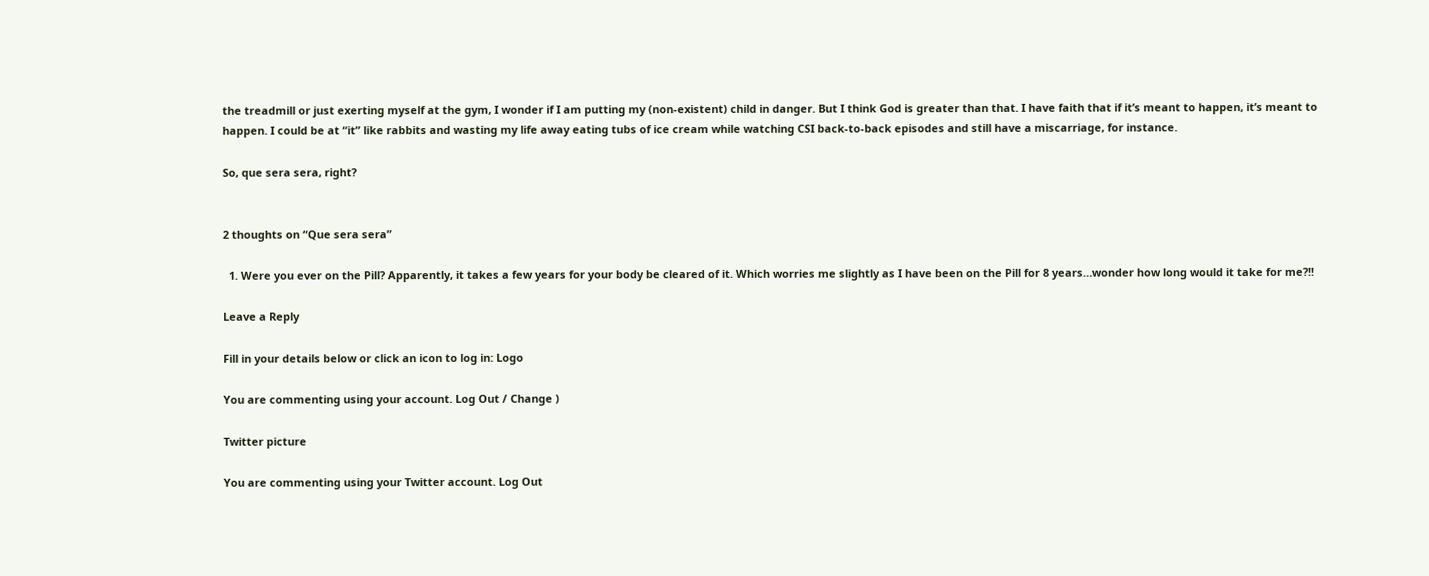the treadmill or just exerting myself at the gym, I wonder if I am putting my (non-existent) child in danger. But I think God is greater than that. I have faith that if it’s meant to happen, it’s meant to happen. I could be at “it” like rabbits and wasting my life away eating tubs of ice cream while watching CSI back-to-back episodes and still have a miscarriage, for instance.

So, que sera sera, right?


2 thoughts on “Que sera sera”

  1. Were you ever on the Pill? Apparently, it takes a few years for your body be cleared of it. Which worries me slightly as I have been on the Pill for 8 years…wonder how long would it take for me?!!

Leave a Reply

Fill in your details below or click an icon to log in: Logo

You are commenting using your account. Log Out / Change )

Twitter picture

You are commenting using your Twitter account. Log Out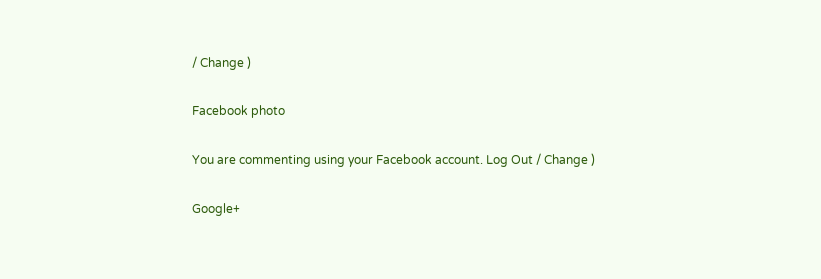/ Change )

Facebook photo

You are commenting using your Facebook account. Log Out / Change )

Google+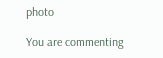photo

You are commenting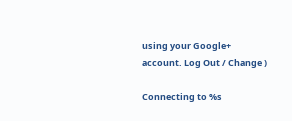using your Google+ account. Log Out / Change )

Connecting to %s